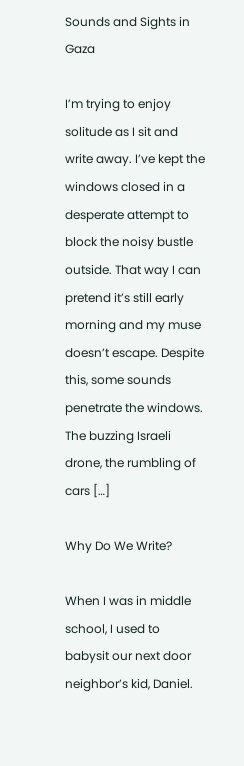Sounds and Sights in Gaza

I’m trying to enjoy solitude as I sit and write away. I’ve kept the windows closed in a desperate attempt to block the noisy bustle outside. That way I can pretend it’s still early morning and my muse doesn’t escape. Despite this, some sounds penetrate the windows. The buzzing Israeli drone, the rumbling of cars […]

Why Do We Write?

When I was in middle school, I used to babysit our next door neighbor’s kid, Daniel.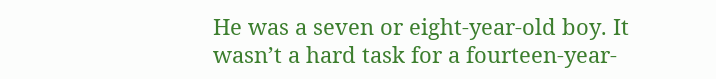He was a seven or eight-year-old boy. It wasn’t a hard task for a fourteen-year-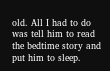old. All I had to do was tell him to read the bedtime story and put him to sleep.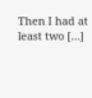Then I had at least two […]